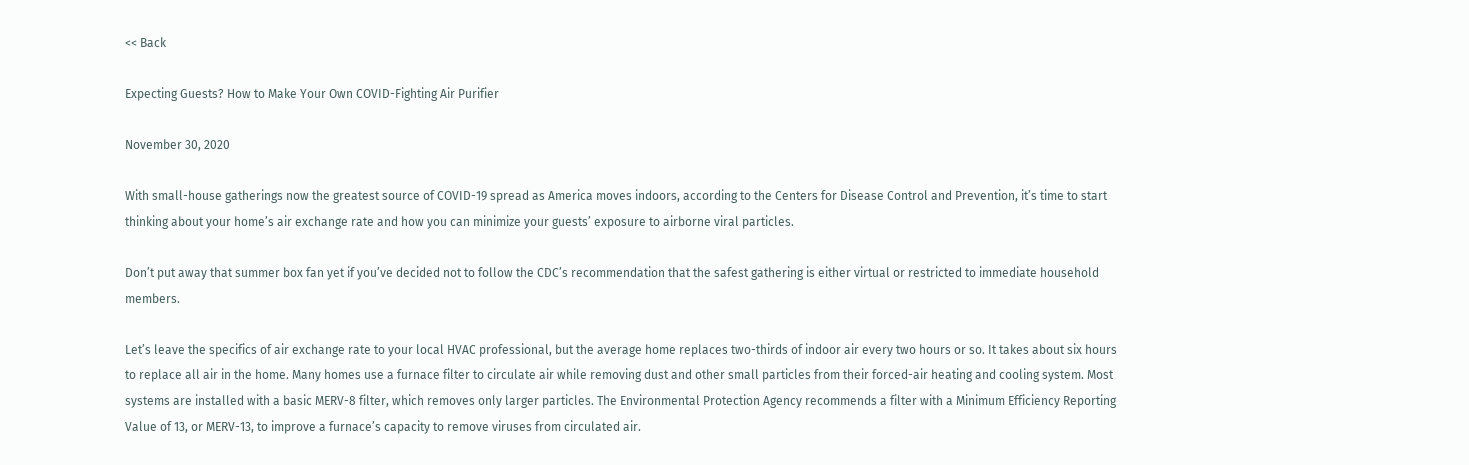<< Back

Expecting Guests? How to Make Your Own COVID-Fighting Air Purifier

November 30, 2020

With small-house gatherings now the greatest source of COVID-19 spread as America moves indoors, according to the Centers for Disease Control and Prevention, it’s time to start thinking about your home’s air exchange rate and how you can minimize your guests’ exposure to airborne viral particles.

Don’t put away that summer box fan yet if you’ve decided not to follow the CDC’s recommendation that the safest gathering is either virtual or restricted to immediate household members.

Let’s leave the specifics of air exchange rate to your local HVAC professional, but the average home replaces two-thirds of indoor air every two hours or so. It takes about six hours to replace all air in the home. Many homes use a furnace filter to circulate air while removing dust and other small particles from their forced-air heating and cooling system. Most systems are installed with a basic MERV-8 filter, which removes only larger particles. The Environmental Protection Agency recommends a filter with a Minimum Efficiency Reporting Value of 13, or MERV-13, to improve a furnace’s capacity to remove viruses from circulated air.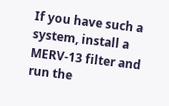If you have such a system, install a MERV-13 filter and run the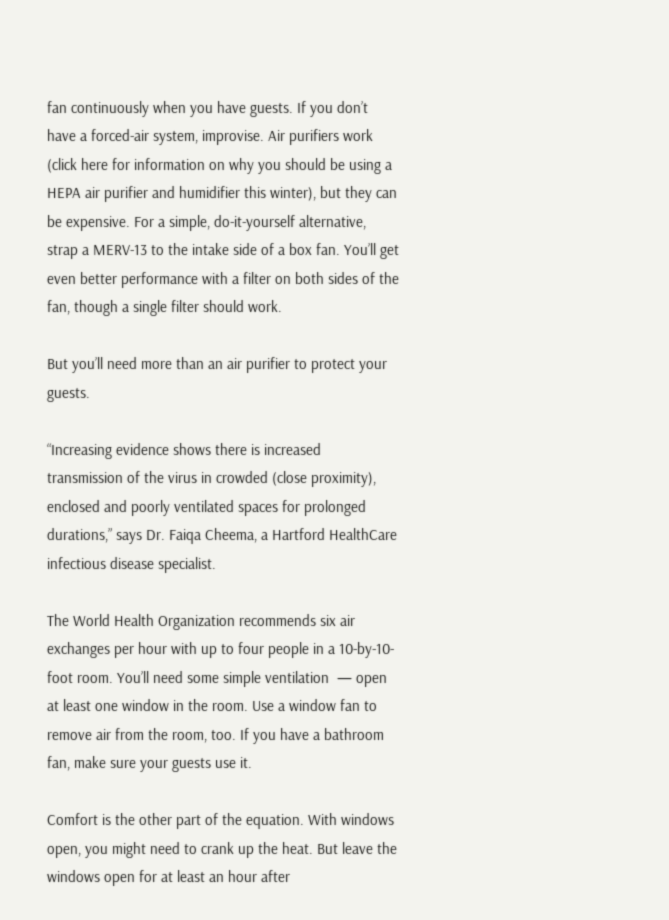fan continuously when you have guests. If you don’t have a forced-air system, improvise. Air purifiers work (click here for information on why you should be using a HEPA air purifier and humidifier this winter), but they can be expensive. For a simple, do-it-yourself alternative, strap a MERV-13 to the intake side of a box fan. You’ll get even better performance with a filter on both sides of the fan, though a single filter should work.

But you’ll need more than an air purifier to protect your guests.

“Increasing evidence shows there is increased transmission of the virus in crowded (close proximity), enclosed and poorly ventilated spaces for prolonged durations,” says Dr. Faiqa Cheema, a Hartford HealthCare infectious disease specialist.

The World Health Organization recommends six air exchanges per hour with up to four people in a 10-by-10-foot room. You’ll need some simple ventilation  — open at least one window in the room. Use a window fan to remove air from the room, too. If you have a bathroom fan, make sure your guests use it.

Comfort is the other part of the equation. With windows open, you might need to crank up the heat. But leave the windows open for at least an hour after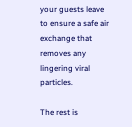your guests leave to ensure a safe air exchange that removes any lingering viral particles.

The rest is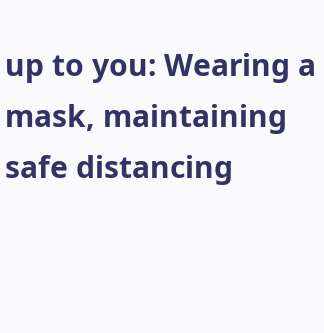up to you: Wearing a mask, maintaining safe distancing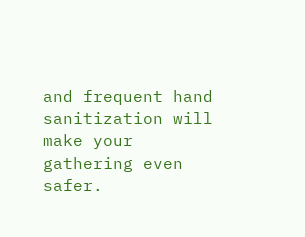and frequent hand sanitization will make your gathering even safer.